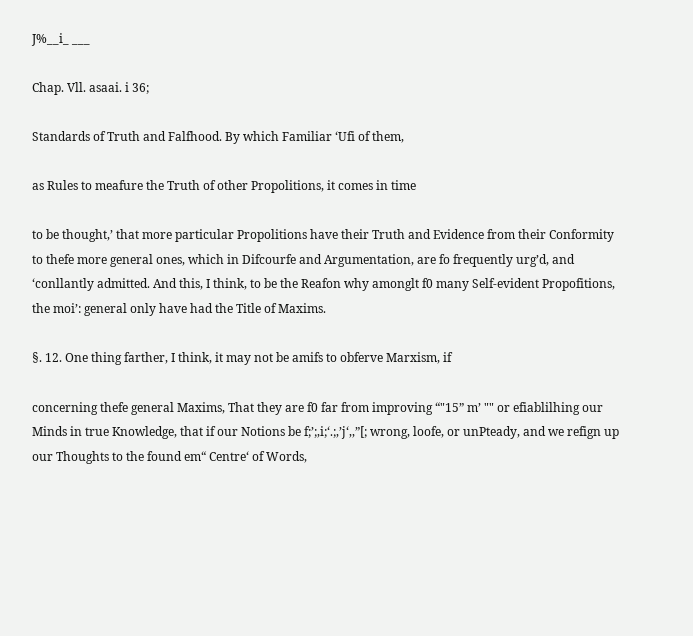J%__i_ ___

Chap. Vll. asaai. i 36;

Standards of Truth and Falfhood. By which Familiar ‘Ufi of them,

as Rules to meafure the Truth of other Propolitions, it comes in time

to be thought,’ that more particular Propolitions have their Truth and Evidence from their Conformity to thefe more general ones, which in Difcourfe and Argumentation, are fo frequently urg’d, and ‘conllantly admitted. And this, I think, to be the Reafon why amonglt f0 many Self-evident Propofitions, the moi’: general only have had the Title of Maxims.

§. 12. One thing farther, I think, it may not be amifs to obferve Marxism, if

concerning thefe general Maxims, That they are f0 far from improving “"15” m’ "" or efiablilhing our Minds in true Knowledge, that if our Notions be f;’;,i;‘.;,’j‘,,”[; wrong, loofe, or unPteady, and we refign up our Thoughts to the found em“ Centre‘ of Words,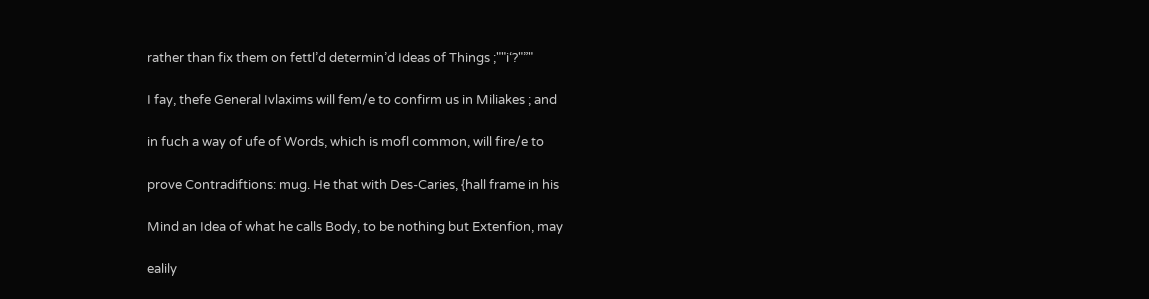rather than fix them on fettl’d determin’d Ideas of Things ;""i‘?"”"

I fay, thefe General Ivlaxims will fem/e to confirm us in Miliakes ; and

in fuch a way of ufe of Words, which is mofl common, will fire/e to

prove Contradiftions: mug. He that with Des-Caries, {hall frame in his

Mind an Idea of what he calls Body, to be nothing but Extenfion, may

ealily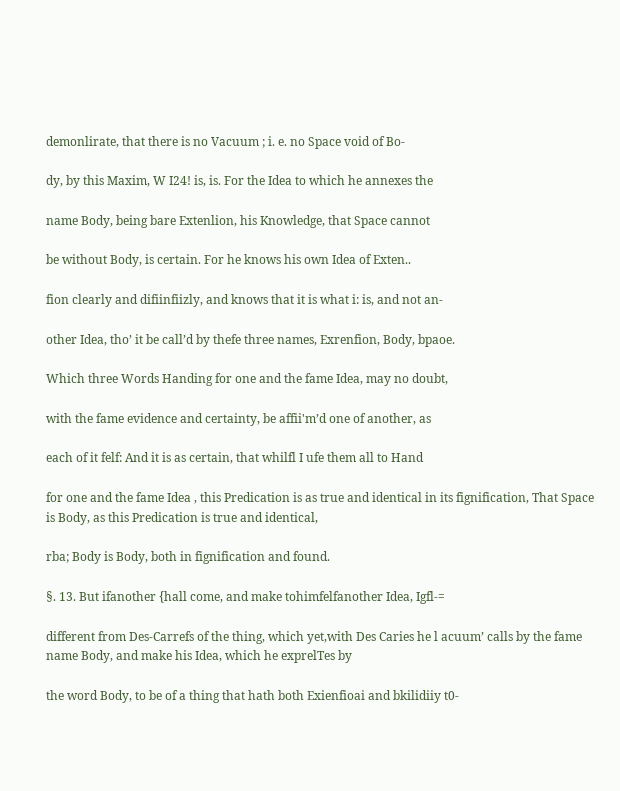demonlirate, that there is no Vacuum ; i. e. no Space void of Bo-

dy, by this Maxim, W I24! is, is. For the Idea to which he annexes the

name Body, being bare Extenlion, his Knowledge, that Space cannot

be without Body, is certain. For he knows his own Idea of Exten..

fion clearly and difiinfiizly, and knows that it is what i: is, and not an-

other Idea, tho’ it be call’d by thefe three names, Exrenfion, Body, bpaoe.

Which three Words Handing for one and the fame Idea, may no doubt,

with the fame evidence and certainty, be affii'm’d one of another, as

each of it felf: And it is as certain, that whilfl I ufe them all to Hand

for one and the fame Idea , this Predication is as true and identical in its fignification, That Space is Body, as this Predication is true and identical,

rba; Body is Body, both in fignification and found.

§. 13. But ifanother {hall come, and make tohimfelfanother Idea, Igfl-=

different from Des-Carrefs of the thing, which yet,with Des Caries he l acuum’ calls by the fame name Body, and make his Idea, which he exprelTes by

the word Body, to be of a thing that hath both Exienfioai and bkilidiiy t0-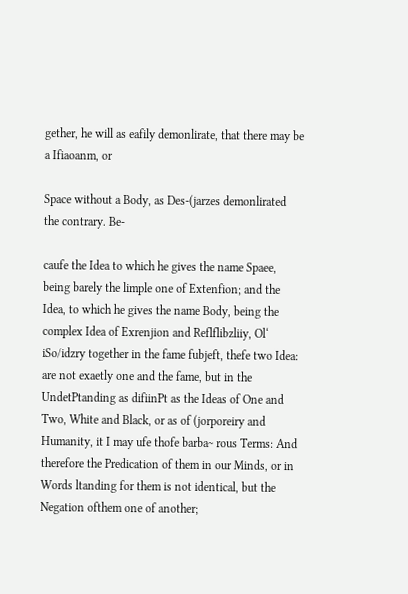gether, he will as eafily demonlirate, that there may be a Ifiaoanm, or

Space without a Body, as Des-(jarzes demonlirated the contrary. Be-

caufe the Idea to which he gives the name Spaee, being barely the limple one of Extenfion; and the Idea, to which he gives the name Body, being the complex Idea of Exrenjion and Reflflibzliiy, Ol‘ iSo/idzry together in the fame fubjeft, thefe two Idea: are not exaetly one and the fame, but in the UndetPtanding as difiinPt as the Ideas of One and Two, White and Black, or as of (jorporeiry and Humanity, it I may ufe thofe barba~ rous Terms: And therefore the Predication of them in our Minds, or in Words ltanding for them is not identical, but the Negation ofthem one of another;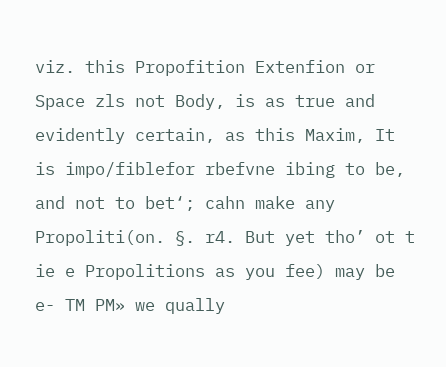viz. this Propofition Extenfion or Space zls not Body, is as true and evidently certain, as this Maxim, It is impo/fiblefor rbefvne ibing to be, and not to bet‘; cahn make any Propoliti(on. §. r4. But yet tho’ ot t ie e Propolitions as you fee) may be e- TM PM» we qually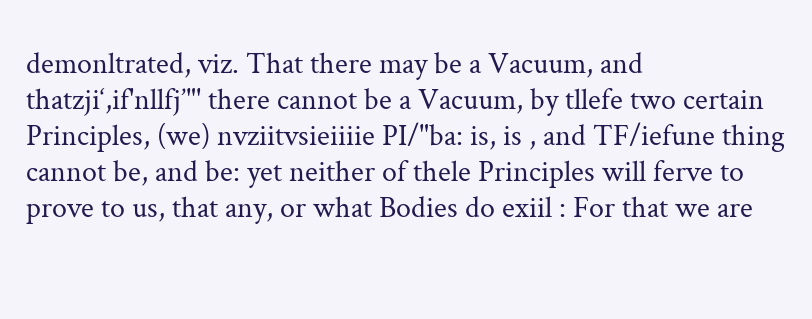demonltrated, viz. That there may be a Vacuum, and thatzji‘,if'nllfj’"' there cannot be a Vacuum, by tllefe two certain Principles, (we) nvziitvsieiiiie PI/"ba: is, is , and TF/iefune thing cannot be, and be: yet neither of thele Principles will ferve to prove to us, that any, or what Bodies do exiil : For that we are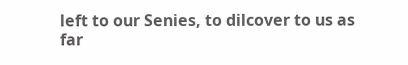left to our Senies, to dilcover to us as far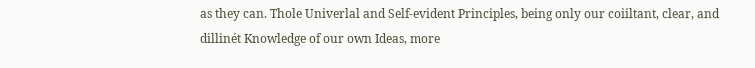as they can. Thole Univerlal and Self-evident Principles, being only our coiiltant, clear, and dillinét Knowledge of our own Ideas, more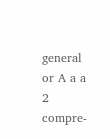general or A a a 2 compre-